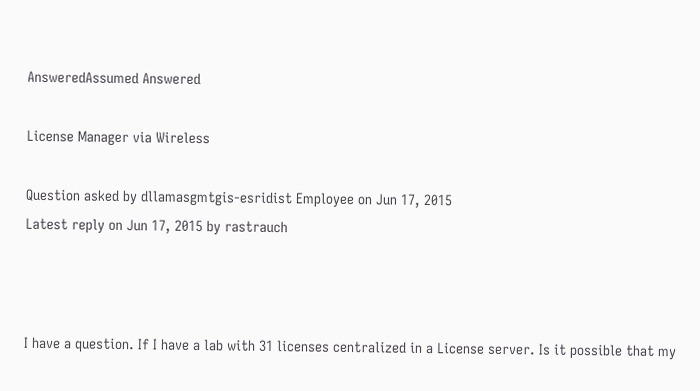AnsweredAssumed Answered

License Manager via Wireless

Question asked by dllamasgmtgis-esridist Employee on Jun 17, 2015
Latest reply on Jun 17, 2015 by rastrauch



I have a question. If I have a lab with 31 licenses centralized in a License server. Is it possible that my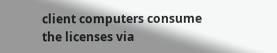client computers consume the licenses via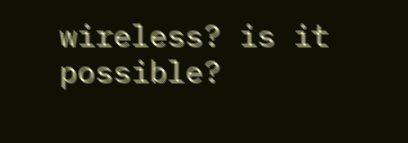wireless? is it possible?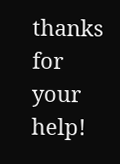thanks for your help!